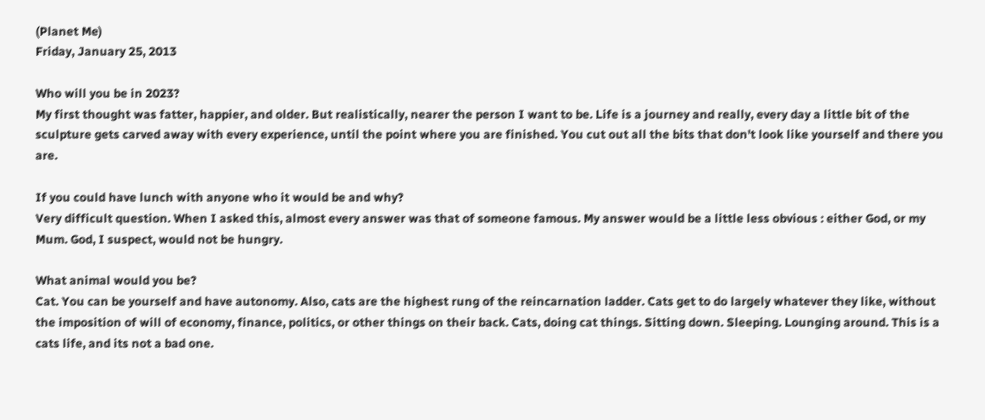(Planet Me)
Friday, January 25, 2013

Who will you be in 2023?
My first thought was fatter, happier, and older. But realistically, nearer the person I want to be. Life is a journey and really, every day a little bit of the sculpture gets carved away with every experience, until the point where you are finished. You cut out all the bits that don't look like yourself and there you are.

If you could have lunch with anyone who it would be and why?
Very difficult question. When I asked this, almost every answer was that of someone famous. My answer would be a little less obvious : either God, or my Mum. God, I suspect, would not be hungry.

What animal would you be?
Cat. You can be yourself and have autonomy. Also, cats are the highest rung of the reincarnation ladder. Cats get to do largely whatever they like, without the imposition of will of economy, finance, politics, or other things on their back. Cats, doing cat things. Sitting down. Sleeping. Lounging around. This is a cats life, and its not a bad one.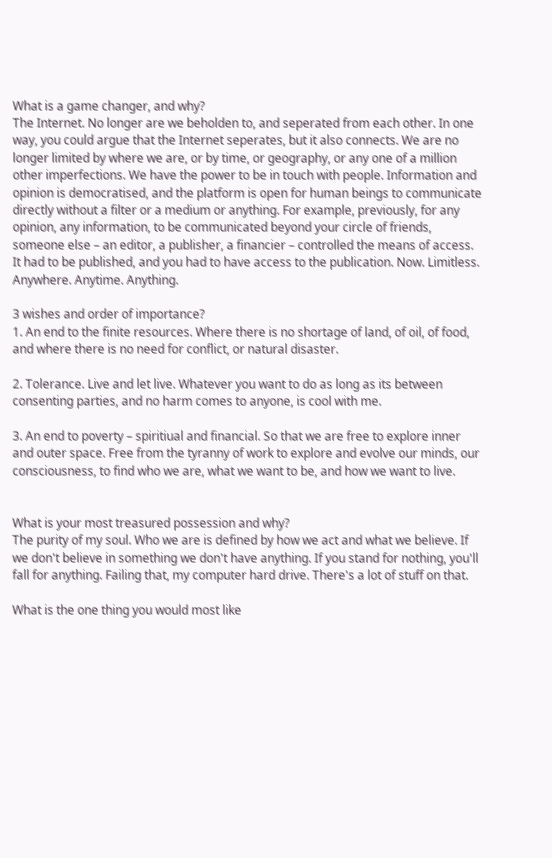What is a game changer, and why?
The Internet. No longer are we beholden to, and seperated from each other. In one way, you could argue that the Internet seperates, but it also connects. We are no longer limited by where we are, or by time, or geography, or any one of a million other imperfections. We have the power to be in touch with people. Information and opinion is democratised, and the platform is open for human beings to communicate directly without a filter or a medium or anything. For example, previously, for any opinion, any information, to be communicated beyond your circle of friends, someone else – an editor, a publisher, a financier – controlled the means of access. It had to be published, and you had to have access to the publication. Now. Limitless. Anywhere. Anytime. Anything.

3 wishes and order of importance?
1. An end to the finite resources. Where there is no shortage of land, of oil, of food, and where there is no need for conflict, or natural disaster.

2. Tolerance. Live and let live. Whatever you want to do as long as its between consenting parties, and no harm comes to anyone, is cool with me.

3. An end to poverty – spiritiual and financial. So that we are free to explore inner and outer space. Free from the tyranny of work to explore and evolve our minds, our consciousness, to find who we are, what we want to be, and how we want to live.


What is your most treasured possession and why?
The purity of my soul. Who we are is defined by how we act and what we believe. If we don't believe in something we don't have anything. If you stand for nothing, you'll fall for anything. Failing that, my computer hard drive. There's a lot of stuff on that.

What is the one thing you would most like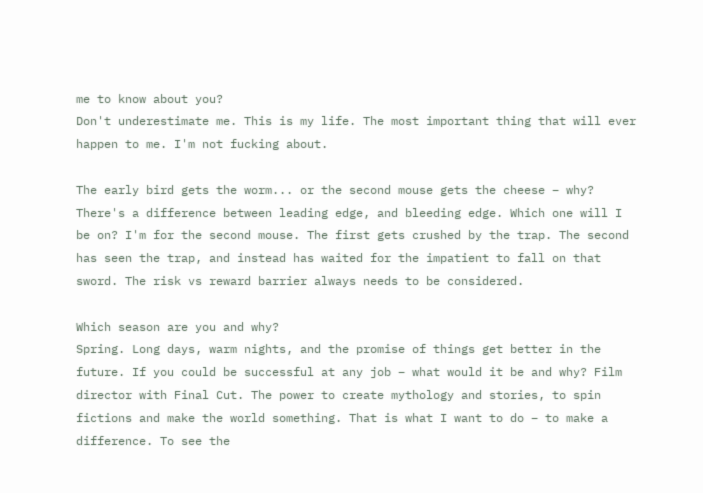me to know about you?
Don't underestimate me. This is my life. The most important thing that will ever happen to me. I'm not fucking about.

The early bird gets the worm... or the second mouse gets the cheese – why?
There's a difference between leading edge, and bleeding edge. Which one will I be on? I'm for the second mouse. The first gets crushed by the trap. The second has seen the trap, and instead has waited for the impatient to fall on that sword. The risk vs reward barrier always needs to be considered.

Which season are you and why?
Spring. Long days, warm nights, and the promise of things get better in the future. If you could be successful at any job – what would it be and why? Film director with Final Cut. The power to create mythology and stories, to spin fictions and make the world something. That is what I want to do – to make a difference. To see the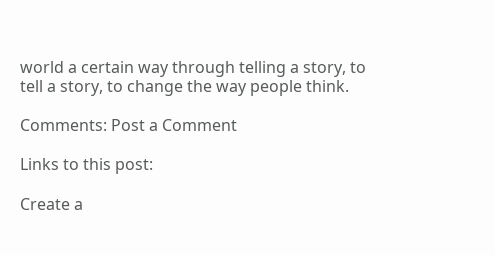world a certain way through telling a story, to tell a story, to change the way people think.

Comments: Post a Comment

Links to this post:

Create a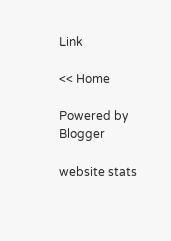Link

<< Home

Powered by Blogger

website stats